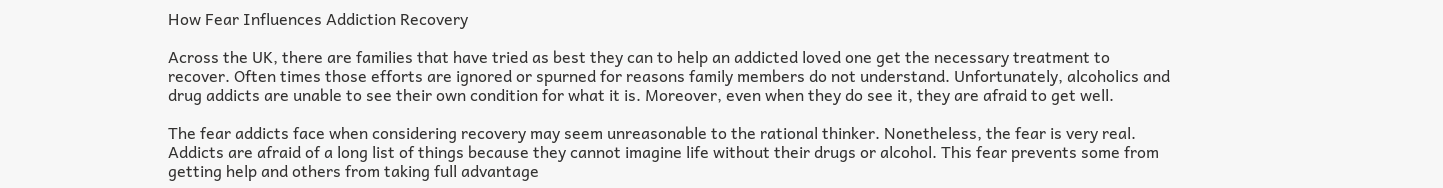How Fear Influences Addiction Recovery

Across the UK, there are families that have tried as best they can to help an addicted loved one get the necessary treatment to recover. Often times those efforts are ignored or spurned for reasons family members do not understand. Unfortunately, alcoholics and drug addicts are unable to see their own condition for what it is. Moreover, even when they do see it, they are afraid to get well.

The fear addicts face when considering recovery may seem unreasonable to the rational thinker. Nonetheless, the fear is very real. Addicts are afraid of a long list of things because they cannot imagine life without their drugs or alcohol. This fear prevents some from getting help and others from taking full advantage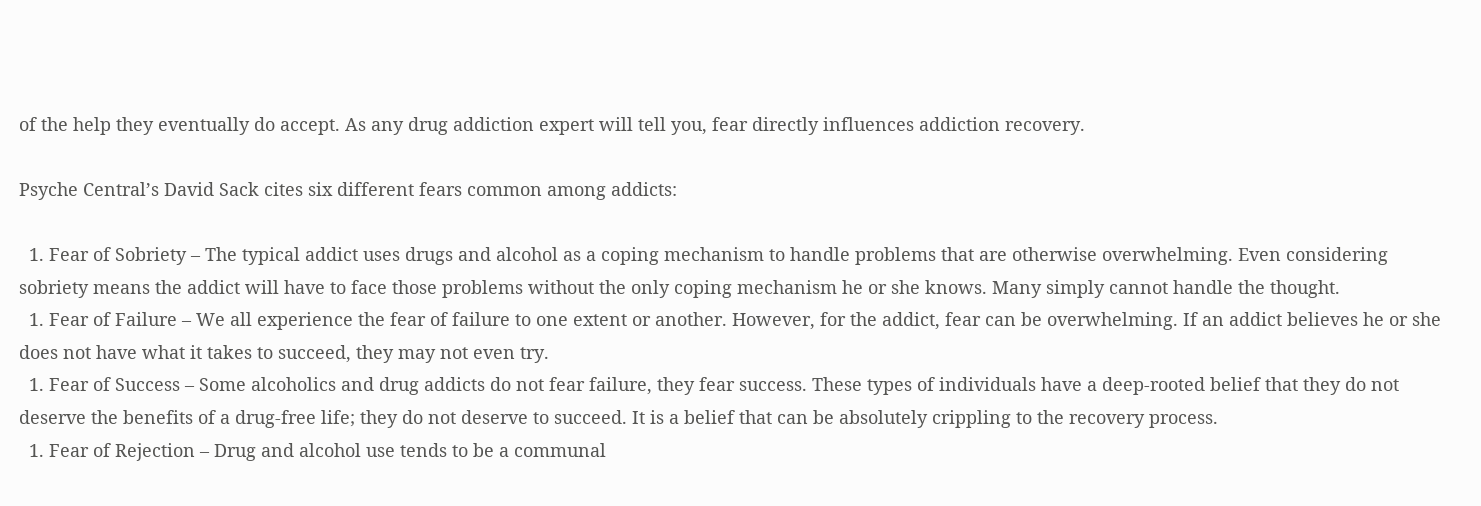of the help they eventually do accept. As any drug addiction expert will tell you, fear directly influences addiction recovery.

Psyche Central’s David Sack cites six different fears common among addicts:

  1. Fear of Sobriety – The typical addict uses drugs and alcohol as a coping mechanism to handle problems that are otherwise overwhelming. Even considering sobriety means the addict will have to face those problems without the only coping mechanism he or she knows. Many simply cannot handle the thought.
  1. Fear of Failure – We all experience the fear of failure to one extent or another. However, for the addict, fear can be overwhelming. If an addict believes he or she does not have what it takes to succeed, they may not even try.
  1. Fear of Success – Some alcoholics and drug addicts do not fear failure, they fear success. These types of individuals have a deep-rooted belief that they do not deserve the benefits of a drug-free life; they do not deserve to succeed. It is a belief that can be absolutely crippling to the recovery process.
  1. Fear of Rejection – Drug and alcohol use tends to be a communal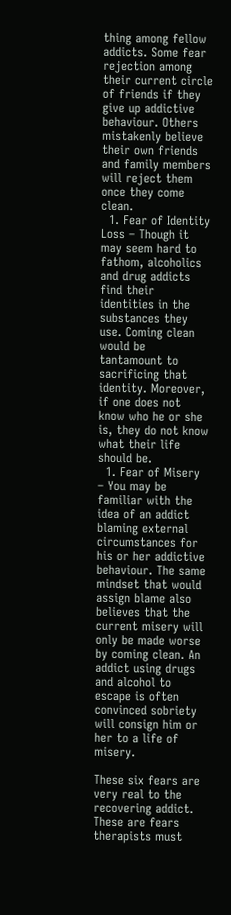thing among fellow addicts. Some fear rejection among their current circle of friends if they give up addictive behaviour. Others mistakenly believe their own friends and family members will reject them once they come clean.
  1. Fear of Identity Loss – Though it may seem hard to fathom, alcoholics and drug addicts find their identities in the substances they use. Coming clean would be tantamount to sacrificing that identity. Moreover, if one does not know who he or she is, they do not know what their life should be.
  1. Fear of Misery – You may be familiar with the idea of an addict blaming external circumstances for his or her addictive behaviour. The same mindset that would assign blame also believes that the current misery will only be made worse by coming clean. An addict using drugs and alcohol to escape is often convinced sobriety will consign him or her to a life of misery.

These six fears are very real to the recovering addict. These are fears therapists must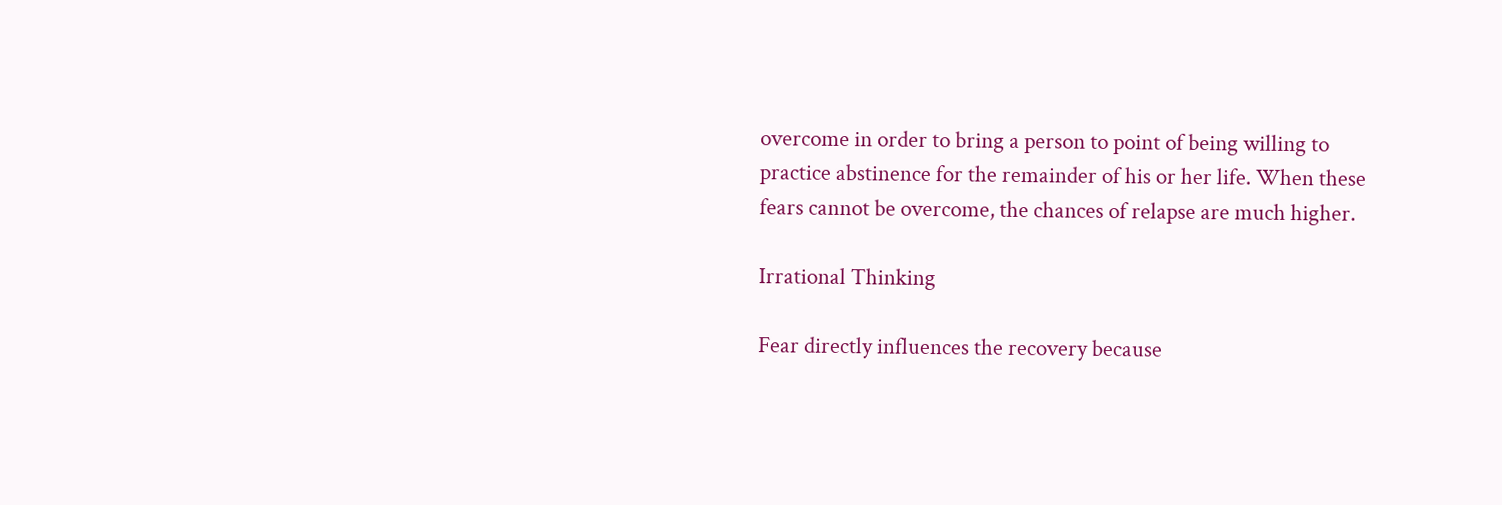overcome in order to bring a person to point of being willing to practice abstinence for the remainder of his or her life. When these fears cannot be overcome, the chances of relapse are much higher.

Irrational Thinking

Fear directly influences the recovery because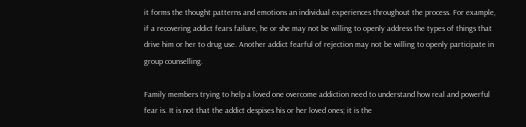it forms the thought patterns and emotions an individual experiences throughout the process. For example, if a recovering addict fears failure, he or she may not be willing to openly address the types of things that drive him or her to drug use. Another addict fearful of rejection may not be willing to openly participate in group counselling.

Family members trying to help a loved one overcome addiction need to understand how real and powerful fear is. It is not that the addict despises his or her loved ones; it is the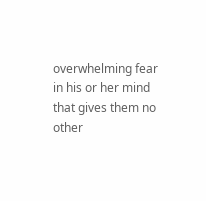overwhelming fear in his or her mind that gives them no other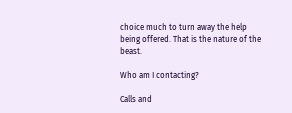choice much to turn away the help being offered. That is the nature of the beast.

Who am I contacting?

Calls and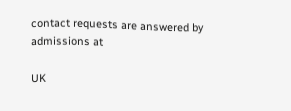contact requests are answered by admissions at

UK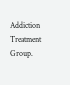Addiction Treatment Group.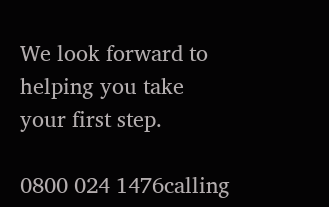We look forward to helping you take your first step.

0800 024 1476calling